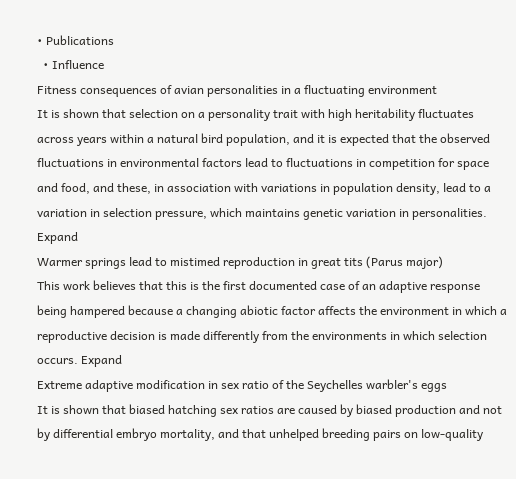• Publications
  • Influence
Fitness consequences of avian personalities in a fluctuating environment
It is shown that selection on a personality trait with high heritability fluctuates across years within a natural bird population, and it is expected that the observed fluctuations in environmental factors lead to fluctuations in competition for space and food, and these, in association with variations in population density, lead to a variation in selection pressure, which maintains genetic variation in personalities. Expand
Warmer springs lead to mistimed reproduction in great tits (Parus major)
This work believes that this is the first documented case of an adaptive response being hampered because a changing abiotic factor affects the environment in which a reproductive decision is made differently from the environments in which selection occurs. Expand
Extreme adaptive modification in sex ratio of the Seychelles warbler's eggs
It is shown that biased hatching sex ratios are caused by biased production and not by differential embryo mortality, and that unhelped breeding pairs on low-quality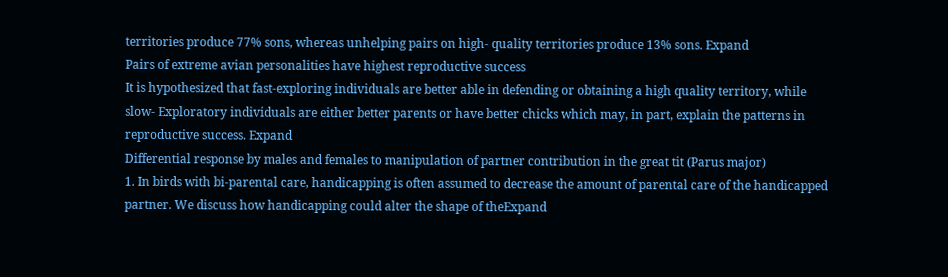territories produce 77% sons, whereas unhelping pairs on high- quality territories produce 13% sons. Expand
Pairs of extreme avian personalities have highest reproductive success
It is hypothesized that fast-exploring individuals are better able in defending or obtaining a high quality territory, while slow- Exploratory individuals are either better parents or have better chicks which may, in part, explain the patterns in reproductive success. Expand
Differential response by males and females to manipulation of partner contribution in the great tit (Parus major)
1. In birds with bi-parental care, handicapping is often assumed to decrease the amount of parental care of the handicapped partner. We discuss how handicapping could alter the shape of theExpand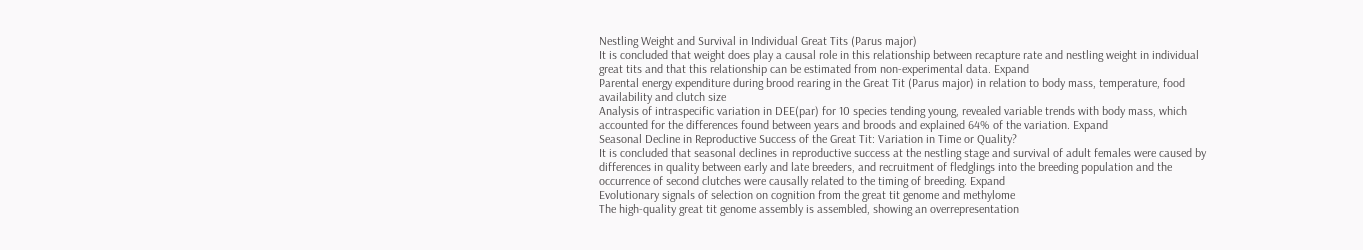Nestling Weight and Survival in Individual Great Tits (Parus major)
It is concluded that weight does play a causal role in this relationship between recapture rate and nestling weight in individual great tits and that this relationship can be estimated from non-experimental data. Expand
Parental energy expenditure during brood rearing in the Great Tit (Parus major) in relation to body mass, temperature, food availability and clutch size
Analysis of intraspecific variation in DEE(par) for 10 species tending young, revealed variable trends with body mass, which accounted for the differences found between years and broods and explained 64% of the variation. Expand
Seasonal Decline in Reproductive Success of the Great Tit: Variation in Time or Quality?
It is concluded that seasonal declines in reproductive success at the nestling stage and survival of adult females were caused by differences in quality between early and late breeders, and recruitment of fledglings into the breeding population and the occurrence of second clutches were causally related to the timing of breeding. Expand
Evolutionary signals of selection on cognition from the great tit genome and methylome
The high-quality great tit genome assembly is assembled, showing an overrepresentation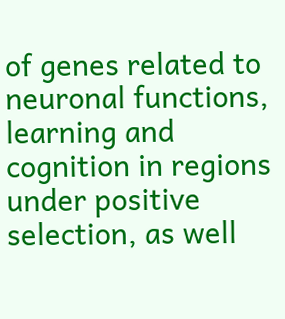of genes related to neuronal functions, learning and cognition in regions under positive selection, as well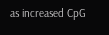as increased CpG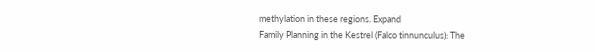methylation in these regions. Expand
Family Planning in the Kestrel (Falco tinnunculus): The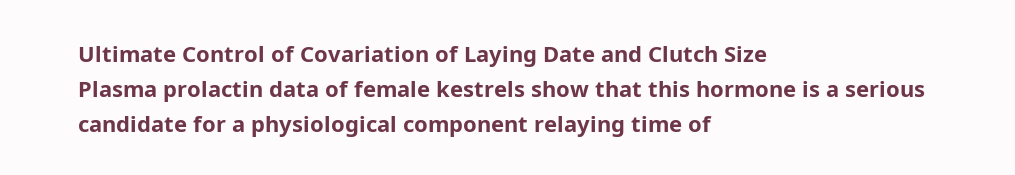Ultimate Control of Covariation of Laying Date and Clutch Size
Plasma prolactin data of female kestrels show that this hormone is a serious candidate for a physiological component relaying time of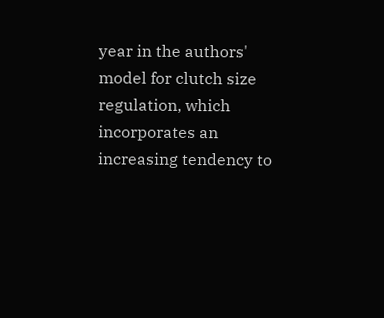year in the authors' model for clutch size regulation, which incorporates an increasing tendency to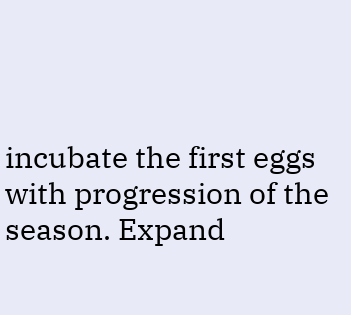incubate the first eggs with progression of the season. Expand